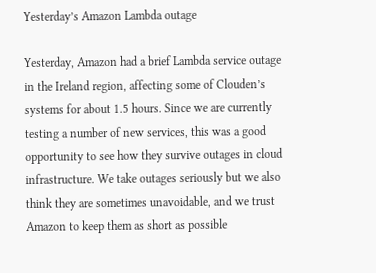Yesterday’s Amazon Lambda outage

Yesterday, Amazon had a brief Lambda service outage in the Ireland region, affecting some of Clouden’s systems for about 1.5 hours. Since we are currently testing a number of new services, this was a good opportunity to see how they survive outages in cloud infrastructure. We take outages seriously but we also think they are sometimes unavoidable, and we trust Amazon to keep them as short as possible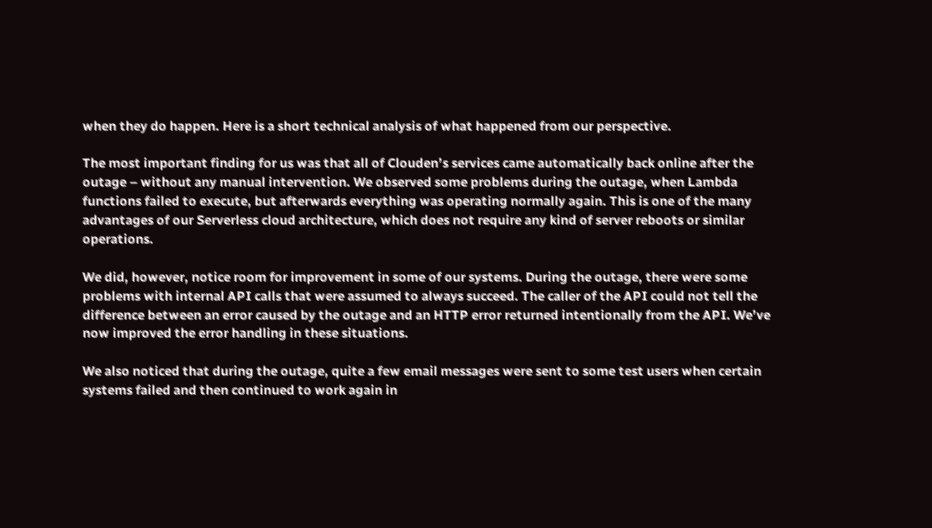when they do happen. Here is a short technical analysis of what happened from our perspective.

The most important finding for us was that all of Clouden’s services came automatically back online after the outage – without any manual intervention. We observed some problems during the outage, when Lambda functions failed to execute, but afterwards everything was operating normally again. This is one of the many advantages of our Serverless cloud architecture, which does not require any kind of server reboots or similar operations.

We did, however, notice room for improvement in some of our systems. During the outage, there were some problems with internal API calls that were assumed to always succeed. The caller of the API could not tell the difference between an error caused by the outage and an HTTP error returned intentionally from the API. We’ve now improved the error handling in these situations.

We also noticed that during the outage, quite a few email messages were sent to some test users when certain systems failed and then continued to work again in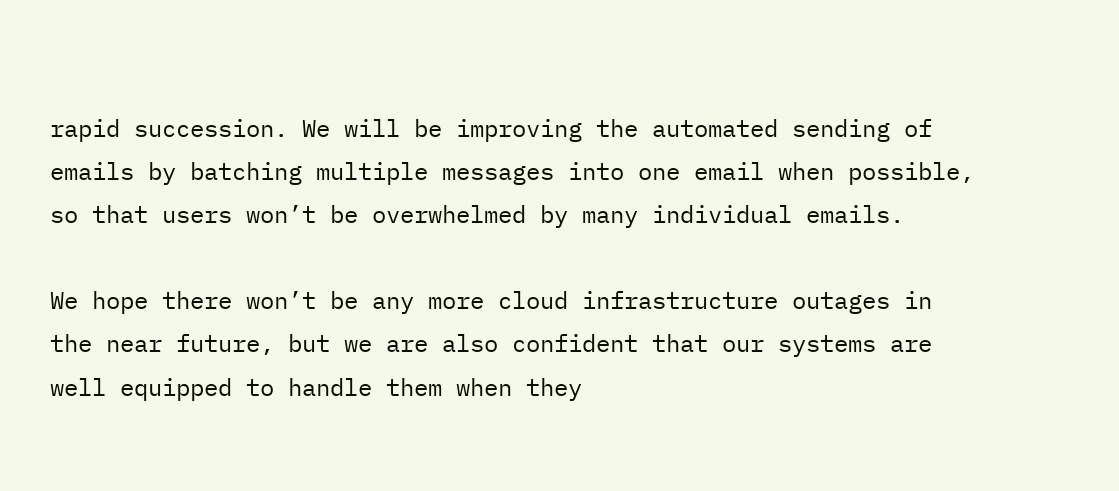rapid succession. We will be improving the automated sending of emails by batching multiple messages into one email when possible, so that users won’t be overwhelmed by many individual emails.

We hope there won’t be any more cloud infrastructure outages in the near future, but we are also confident that our systems are well equipped to handle them when they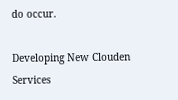do occur.

Developing New Clouden Services